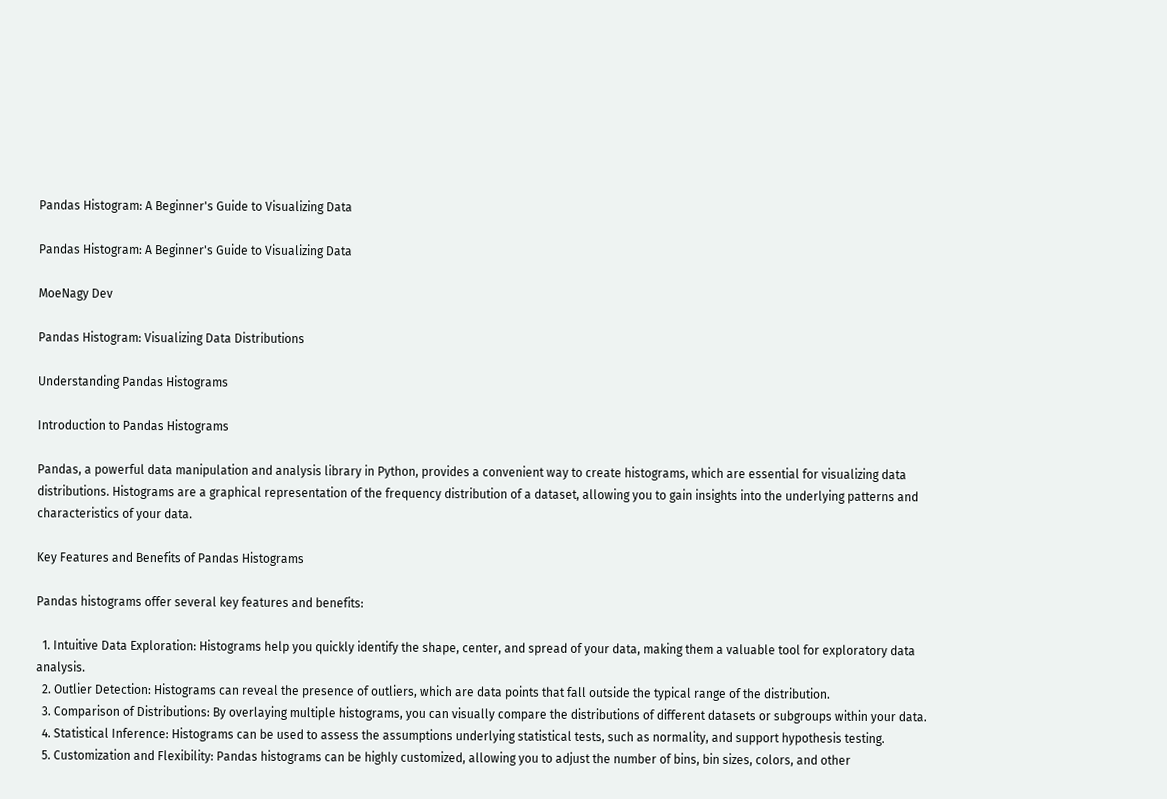Pandas Histogram: A Beginner's Guide to Visualizing Data

Pandas Histogram: A Beginner's Guide to Visualizing Data

MoeNagy Dev

Pandas Histogram: Visualizing Data Distributions

Understanding Pandas Histograms

Introduction to Pandas Histograms

Pandas, a powerful data manipulation and analysis library in Python, provides a convenient way to create histograms, which are essential for visualizing data distributions. Histograms are a graphical representation of the frequency distribution of a dataset, allowing you to gain insights into the underlying patterns and characteristics of your data.

Key Features and Benefits of Pandas Histograms

Pandas histograms offer several key features and benefits:

  1. Intuitive Data Exploration: Histograms help you quickly identify the shape, center, and spread of your data, making them a valuable tool for exploratory data analysis.
  2. Outlier Detection: Histograms can reveal the presence of outliers, which are data points that fall outside the typical range of the distribution.
  3. Comparison of Distributions: By overlaying multiple histograms, you can visually compare the distributions of different datasets or subgroups within your data.
  4. Statistical Inference: Histograms can be used to assess the assumptions underlying statistical tests, such as normality, and support hypothesis testing.
  5. Customization and Flexibility: Pandas histograms can be highly customized, allowing you to adjust the number of bins, bin sizes, colors, and other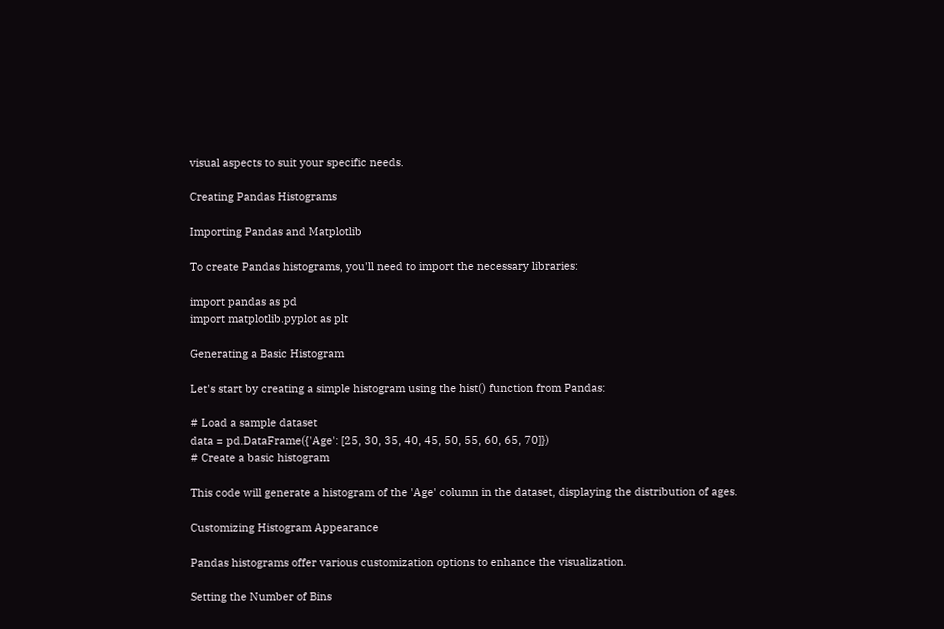visual aspects to suit your specific needs.

Creating Pandas Histograms

Importing Pandas and Matplotlib

To create Pandas histograms, you'll need to import the necessary libraries:

import pandas as pd
import matplotlib.pyplot as plt

Generating a Basic Histogram

Let's start by creating a simple histogram using the hist() function from Pandas:

# Load a sample dataset
data = pd.DataFrame({'Age': [25, 30, 35, 40, 45, 50, 55, 60, 65, 70]})
# Create a basic histogram

This code will generate a histogram of the 'Age' column in the dataset, displaying the distribution of ages.

Customizing Histogram Appearance

Pandas histograms offer various customization options to enhance the visualization.

Setting the Number of Bins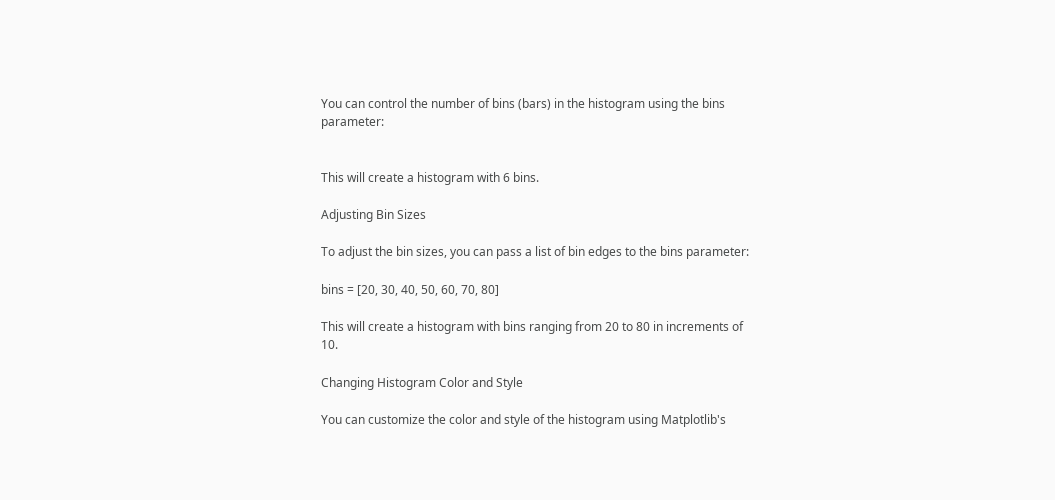You can control the number of bins (bars) in the histogram using the bins parameter:


This will create a histogram with 6 bins.

Adjusting Bin Sizes

To adjust the bin sizes, you can pass a list of bin edges to the bins parameter:

bins = [20, 30, 40, 50, 60, 70, 80]

This will create a histogram with bins ranging from 20 to 80 in increments of 10.

Changing Histogram Color and Style

You can customize the color and style of the histogram using Matplotlib's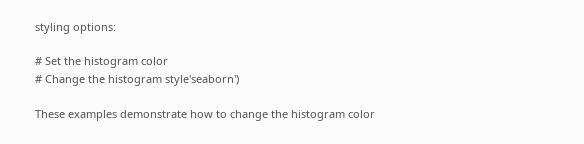styling options:

# Set the histogram color
# Change the histogram style'seaborn')

These examples demonstrate how to change the histogram color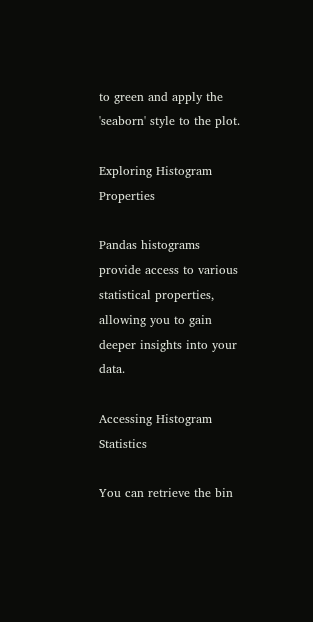to green and apply the 'seaborn' style to the plot.

Exploring Histogram Properties

Pandas histograms provide access to various statistical properties, allowing you to gain deeper insights into your data.

Accessing Histogram Statistics

You can retrieve the bin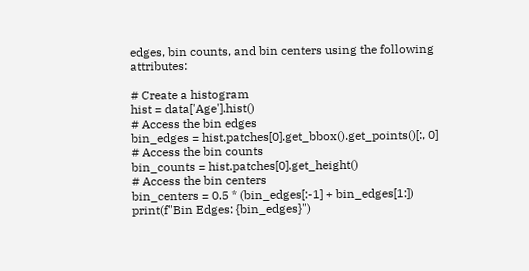edges, bin counts, and bin centers using the following attributes:

# Create a histogram
hist = data['Age'].hist()
# Access the bin edges
bin_edges = hist.patches[0].get_bbox().get_points()[:, 0]
# Access the bin counts
bin_counts = hist.patches[0].get_height()
# Access the bin centers
bin_centers = 0.5 * (bin_edges[:-1] + bin_edges[1:])
print(f"Bin Edges: {bin_edges}")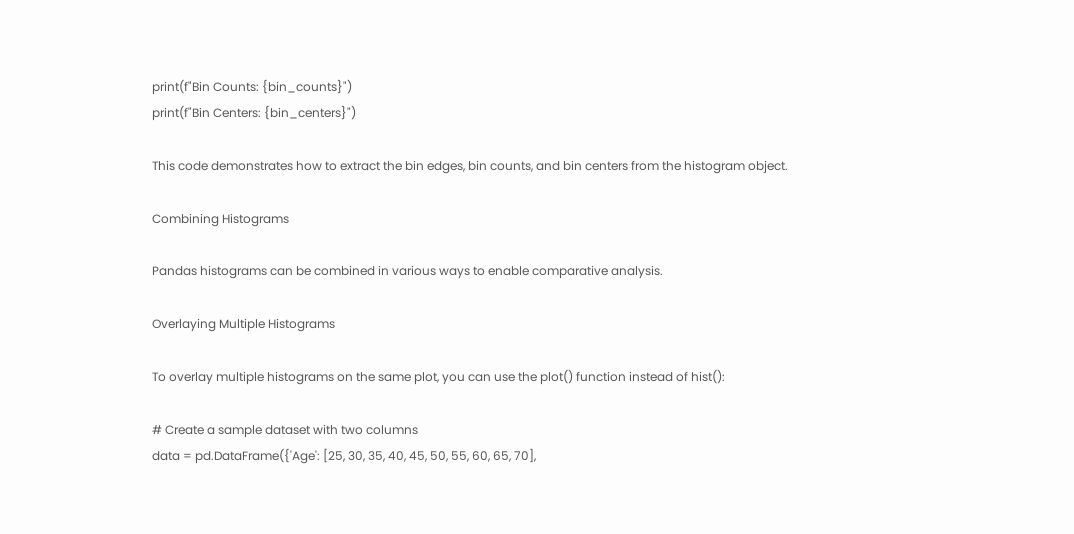print(f"Bin Counts: {bin_counts}")
print(f"Bin Centers: {bin_centers}")

This code demonstrates how to extract the bin edges, bin counts, and bin centers from the histogram object.

Combining Histograms

Pandas histograms can be combined in various ways to enable comparative analysis.

Overlaying Multiple Histograms

To overlay multiple histograms on the same plot, you can use the plot() function instead of hist():

# Create a sample dataset with two columns
data = pd.DataFrame({'Age': [25, 30, 35, 40, 45, 50, 55, 60, 65, 70],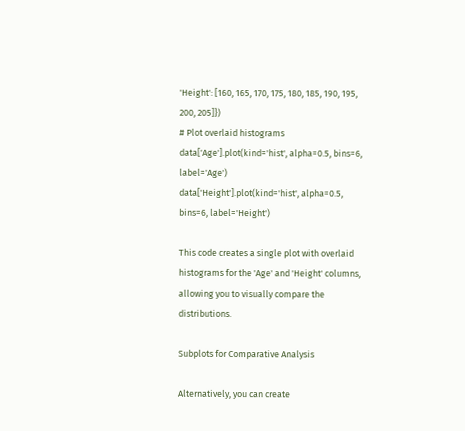'Height': [160, 165, 170, 175, 180, 185, 190, 195, 200, 205]})
# Plot overlaid histograms
data['Age'].plot(kind='hist', alpha=0.5, bins=6, label='Age')
data['Height'].plot(kind='hist', alpha=0.5, bins=6, label='Height')

This code creates a single plot with overlaid histograms for the 'Age' and 'Height' columns, allowing you to visually compare the distributions.

Subplots for Comparative Analysis

Alternatively, you can create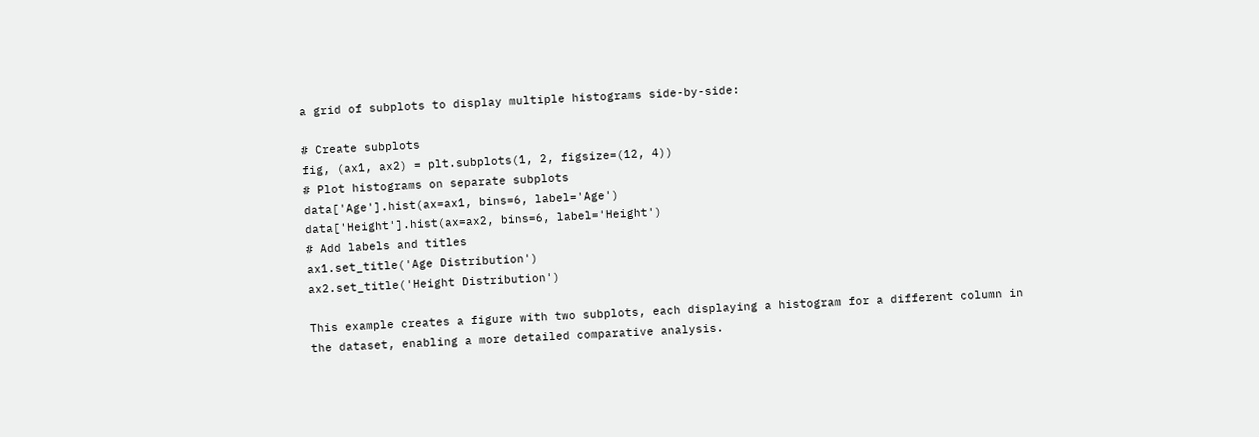a grid of subplots to display multiple histograms side-by-side:

# Create subplots
fig, (ax1, ax2) = plt.subplots(1, 2, figsize=(12, 4))
# Plot histograms on separate subplots
data['Age'].hist(ax=ax1, bins=6, label='Age')
data['Height'].hist(ax=ax2, bins=6, label='Height')
# Add labels and titles
ax1.set_title('Age Distribution')
ax2.set_title('Height Distribution')

This example creates a figure with two subplots, each displaying a histogram for a different column in the dataset, enabling a more detailed comparative analysis.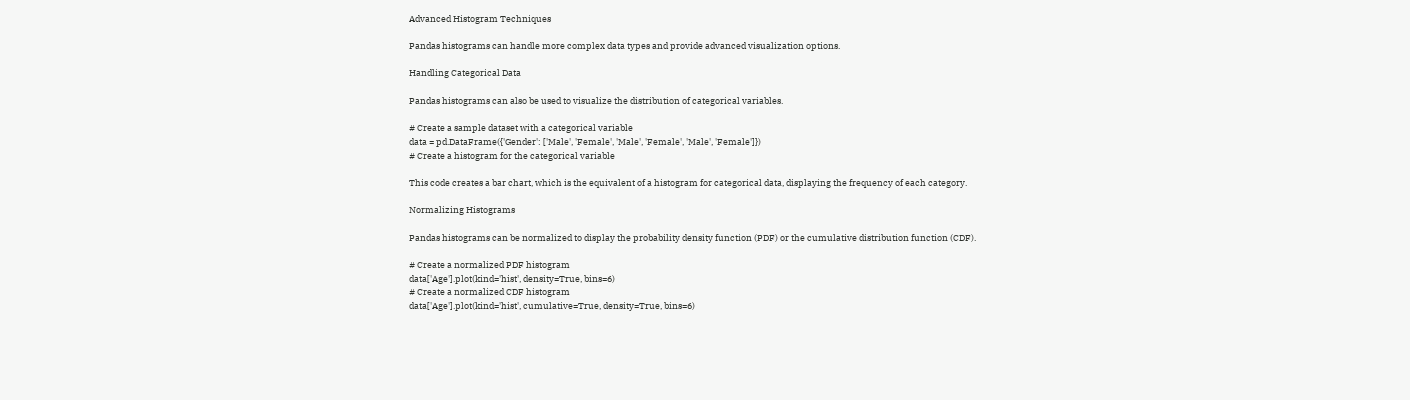Advanced Histogram Techniques

Pandas histograms can handle more complex data types and provide advanced visualization options.

Handling Categorical Data

Pandas histograms can also be used to visualize the distribution of categorical variables.

# Create a sample dataset with a categorical variable
data = pd.DataFrame({'Gender': ['Male', 'Female', 'Male', 'Female', 'Male', 'Female']})
# Create a histogram for the categorical variable

This code creates a bar chart, which is the equivalent of a histogram for categorical data, displaying the frequency of each category.

Normalizing Histograms

Pandas histograms can be normalized to display the probability density function (PDF) or the cumulative distribution function (CDF).

# Create a normalized PDF histogram
data['Age'].plot(kind='hist', density=True, bins=6)
# Create a normalized CDF histogram
data['Age'].plot(kind='hist', cumulative=True, density=True, bins=6)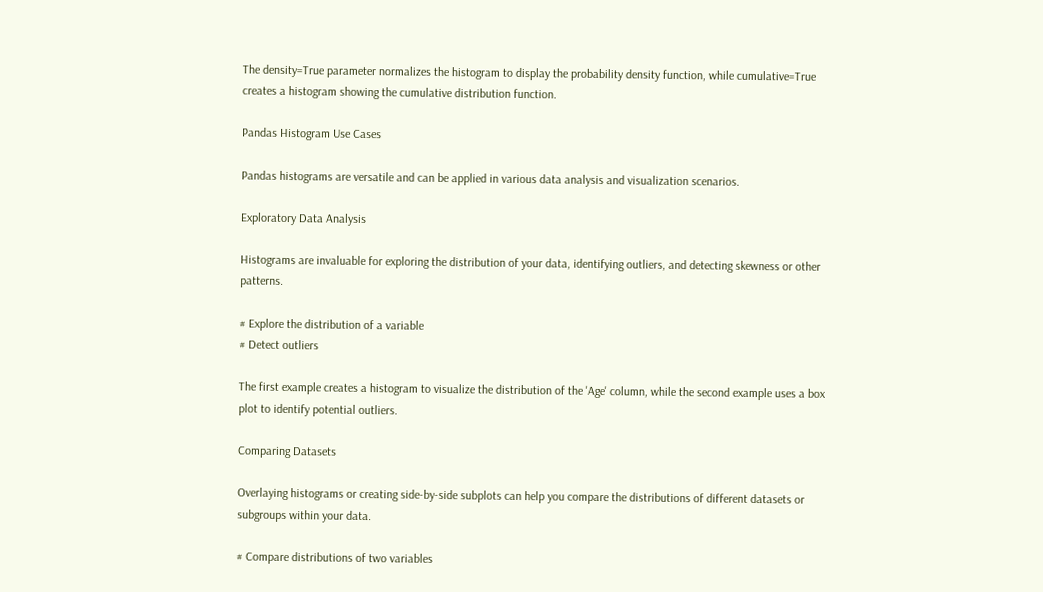The density=True parameter normalizes the histogram to display the probability density function, while cumulative=True creates a histogram showing the cumulative distribution function.

Pandas Histogram Use Cases

Pandas histograms are versatile and can be applied in various data analysis and visualization scenarios.

Exploratory Data Analysis

Histograms are invaluable for exploring the distribution of your data, identifying outliers, and detecting skewness or other patterns.

# Explore the distribution of a variable
# Detect outliers

The first example creates a histogram to visualize the distribution of the 'Age' column, while the second example uses a box plot to identify potential outliers.

Comparing Datasets

Overlaying histograms or creating side-by-side subplots can help you compare the distributions of different datasets or subgroups within your data.

# Compare distributions of two variables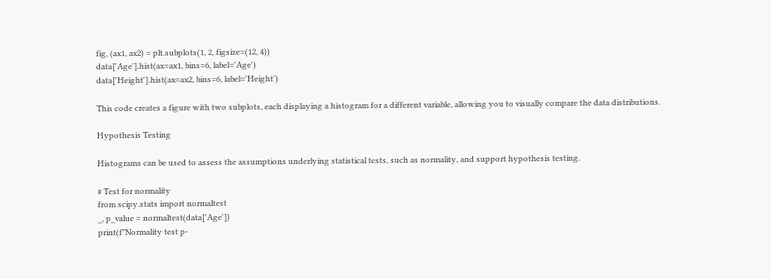fig, (ax1, ax2) = plt.subplots(1, 2, figsize=(12, 4))
data['Age'].hist(ax=ax1, bins=6, label='Age')
data['Height'].hist(ax=ax2, bins=6, label='Height')

This code creates a figure with two subplots, each displaying a histogram for a different variable, allowing you to visually compare the data distributions.

Hypothesis Testing

Histograms can be used to assess the assumptions underlying statistical tests, such as normality, and support hypothesis testing.

# Test for normality
from scipy.stats import normaltest
_, p_value = normaltest(data['Age'])
print(f"Normality test p-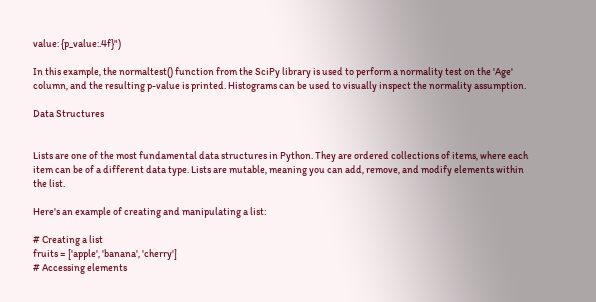value: {p_value:.4f}")

In this example, the normaltest() function from the SciPy library is used to perform a normality test on the 'Age' column, and the resulting p-value is printed. Histograms can be used to visually inspect the normality assumption.

Data Structures


Lists are one of the most fundamental data structures in Python. They are ordered collections of items, where each item can be of a different data type. Lists are mutable, meaning you can add, remove, and modify elements within the list.

Here's an example of creating and manipulating a list:

# Creating a list
fruits = ['apple', 'banana', 'cherry']
# Accessing elements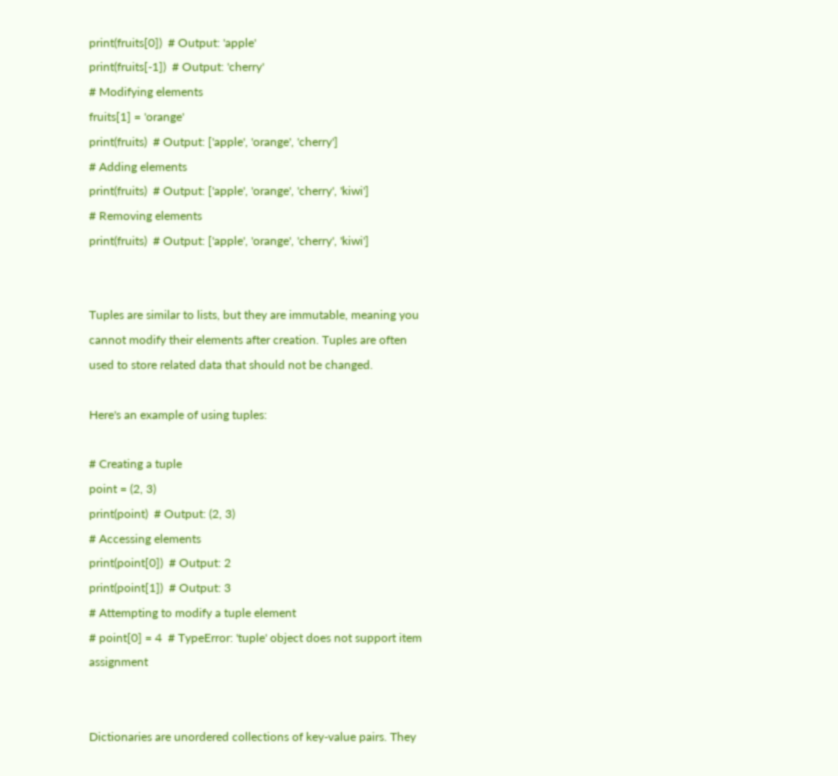print(fruits[0])  # Output: 'apple'
print(fruits[-1])  # Output: 'cherry'
# Modifying elements
fruits[1] = 'orange'
print(fruits)  # Output: ['apple', 'orange', 'cherry']
# Adding elements
print(fruits)  # Output: ['apple', 'orange', 'cherry', 'kiwi']
# Removing elements
print(fruits)  # Output: ['apple', 'orange', 'cherry', 'kiwi']


Tuples are similar to lists, but they are immutable, meaning you cannot modify their elements after creation. Tuples are often used to store related data that should not be changed.

Here's an example of using tuples:

# Creating a tuple
point = (2, 3)
print(point)  # Output: (2, 3)
# Accessing elements
print(point[0])  # Output: 2
print(point[1])  # Output: 3
# Attempting to modify a tuple element
# point[0] = 4  # TypeError: 'tuple' object does not support item assignment


Dictionaries are unordered collections of key-value pairs. They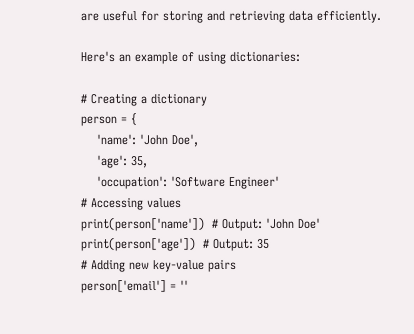are useful for storing and retrieving data efficiently.

Here's an example of using dictionaries:

# Creating a dictionary
person = {
    'name': 'John Doe',
    'age': 35,
    'occupation': 'Software Engineer'
# Accessing values
print(person['name'])  # Output: 'John Doe'
print(person['age'])  # Output: 35
# Adding new key-value pairs
person['email'] = ''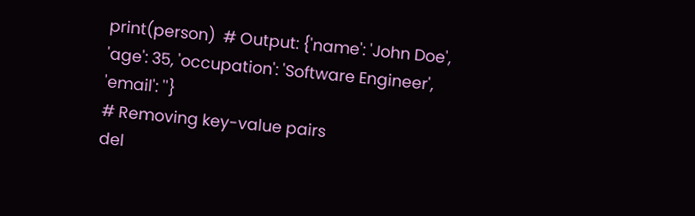print(person)  # Output: {'name': 'John Doe', 'age': 35, 'occupation': 'Software Engineer', 'email': ''}
# Removing key-value pairs
del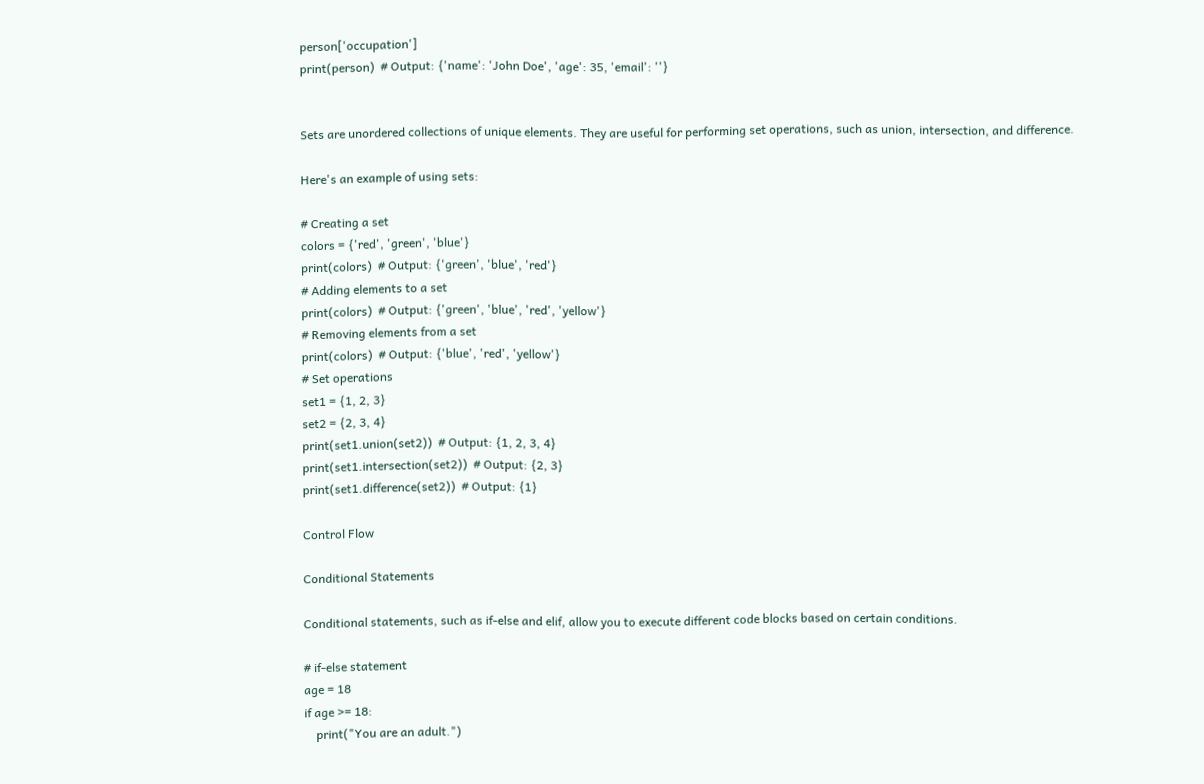person['occupation']
print(person)  # Output: {'name': 'John Doe', 'age': 35, 'email': ''}


Sets are unordered collections of unique elements. They are useful for performing set operations, such as union, intersection, and difference.

Here's an example of using sets:

# Creating a set
colors = {'red', 'green', 'blue'}
print(colors)  # Output: {'green', 'blue', 'red'}
# Adding elements to a set
print(colors)  # Output: {'green', 'blue', 'red', 'yellow'}
# Removing elements from a set
print(colors)  # Output: {'blue', 'red', 'yellow'}
# Set operations
set1 = {1, 2, 3}
set2 = {2, 3, 4}
print(set1.union(set2))  # Output: {1, 2, 3, 4}
print(set1.intersection(set2))  # Output: {2, 3}
print(set1.difference(set2))  # Output: {1}

Control Flow

Conditional Statements

Conditional statements, such as if-else and elif, allow you to execute different code blocks based on certain conditions.

# if-else statement
age = 18
if age >= 18:
    print("You are an adult.")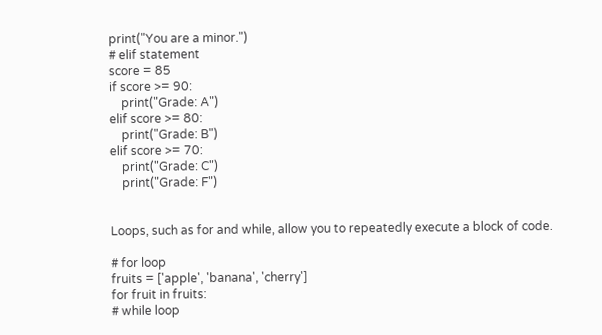print("You are a minor.")
# elif statement
score = 85
if score >= 90:
    print("Grade: A")
elif score >= 80:
    print("Grade: B")
elif score >= 70:
    print("Grade: C")
    print("Grade: F")


Loops, such as for and while, allow you to repeatedly execute a block of code.

# for loop
fruits = ['apple', 'banana', 'cherry']
for fruit in fruits:
# while loop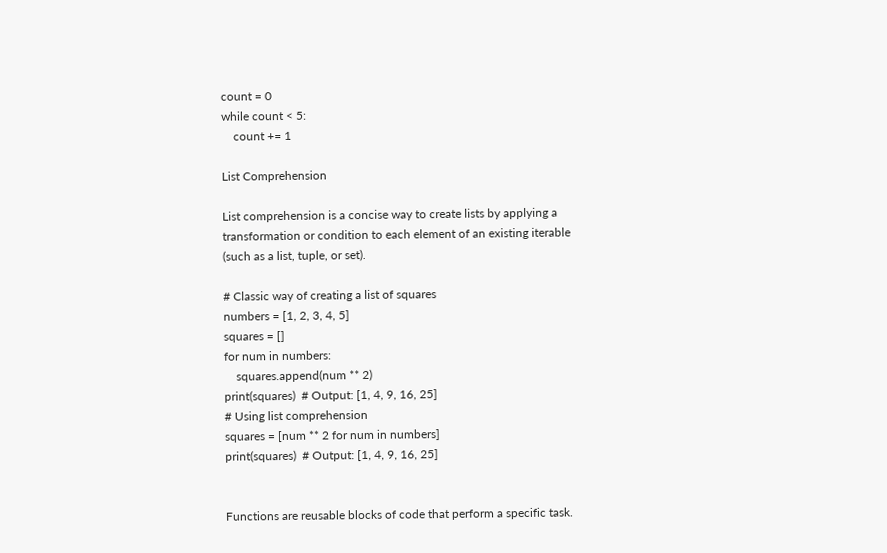count = 0
while count < 5:
    count += 1

List Comprehension

List comprehension is a concise way to create lists by applying a transformation or condition to each element of an existing iterable (such as a list, tuple, or set).

# Classic way of creating a list of squares
numbers = [1, 2, 3, 4, 5]
squares = []
for num in numbers:
    squares.append(num ** 2)
print(squares)  # Output: [1, 4, 9, 16, 25]
# Using list comprehension
squares = [num ** 2 for num in numbers]
print(squares)  # Output: [1, 4, 9, 16, 25]


Functions are reusable blocks of code that perform a specific task.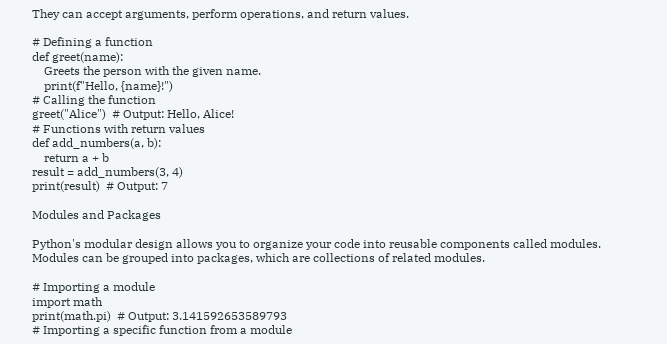They can accept arguments, perform operations, and return values.

# Defining a function
def greet(name):
    Greets the person with the given name.
    print(f"Hello, {name}!")
# Calling the function
greet("Alice")  # Output: Hello, Alice!
# Functions with return values
def add_numbers(a, b):
    return a + b
result = add_numbers(3, 4)
print(result)  # Output: 7

Modules and Packages

Python's modular design allows you to organize your code into reusable components called modules. Modules can be grouped into packages, which are collections of related modules.

# Importing a module
import math
print(math.pi)  # Output: 3.141592653589793
# Importing a specific function from a module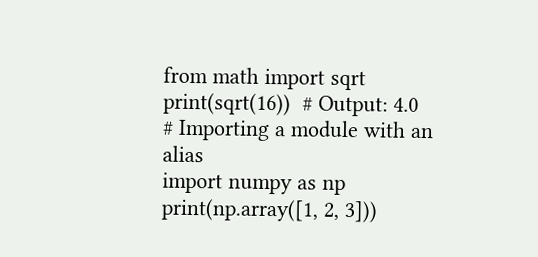from math import sqrt
print(sqrt(16))  # Output: 4.0
# Importing a module with an alias
import numpy as np
print(np.array([1, 2, 3]))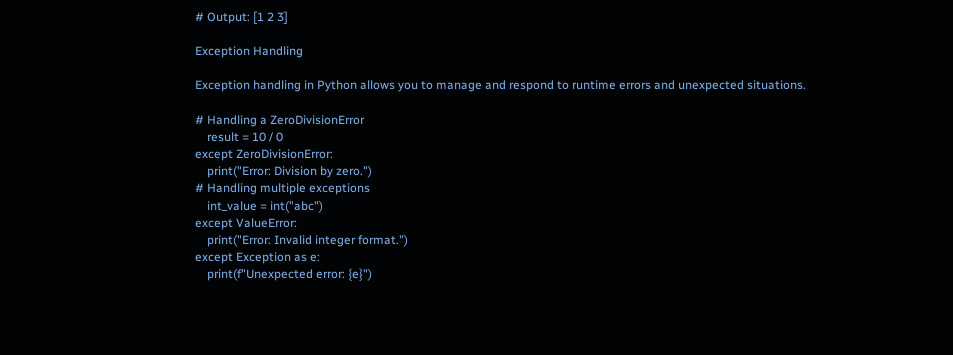# Output: [1 2 3]

Exception Handling

Exception handling in Python allows you to manage and respond to runtime errors and unexpected situations.

# Handling a ZeroDivisionError
    result = 10 / 0
except ZeroDivisionError:
    print("Error: Division by zero.")
# Handling multiple exceptions
    int_value = int("abc")
except ValueError:
    print("Error: Invalid integer format.")
except Exception as e:
    print(f"Unexpected error: {e}")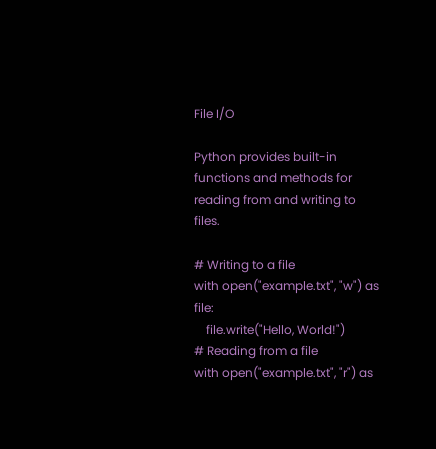File I/O

Python provides built-in functions and methods for reading from and writing to files.

# Writing to a file
with open("example.txt", "w") as file:
    file.write("Hello, World!")
# Reading from a file
with open("example.txt", "r") as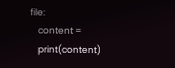file:
    content =
    print(content)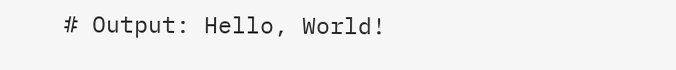# Output: Hello, World!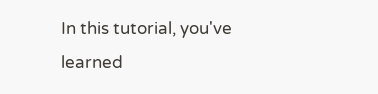In this tutorial, you've learned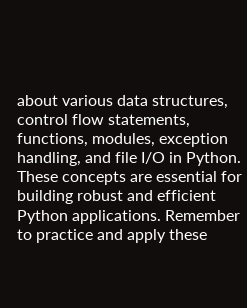about various data structures, control flow statements, functions, modules, exception handling, and file I/O in Python. These concepts are essential for building robust and efficient Python applications. Remember to practice and apply these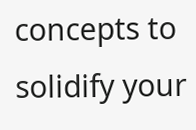concepts to solidify your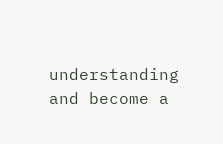understanding and become a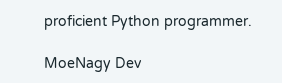proficient Python programmer.

MoeNagy Dev